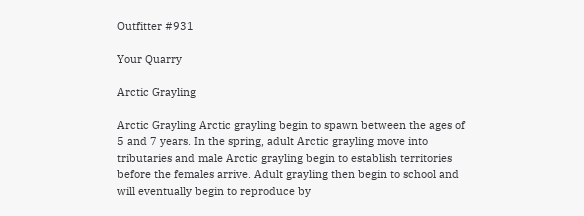Outfitter #931

Your Quarry

Arctic Grayling

Arctic Grayling Arctic grayling begin to spawn between the ages of 5 and 7 years. In the spring, adult Arctic grayling move into tributaries and male Arctic grayling begin to establish territories before the females arrive. Adult grayling then begin to school and will eventually begin to reproduce by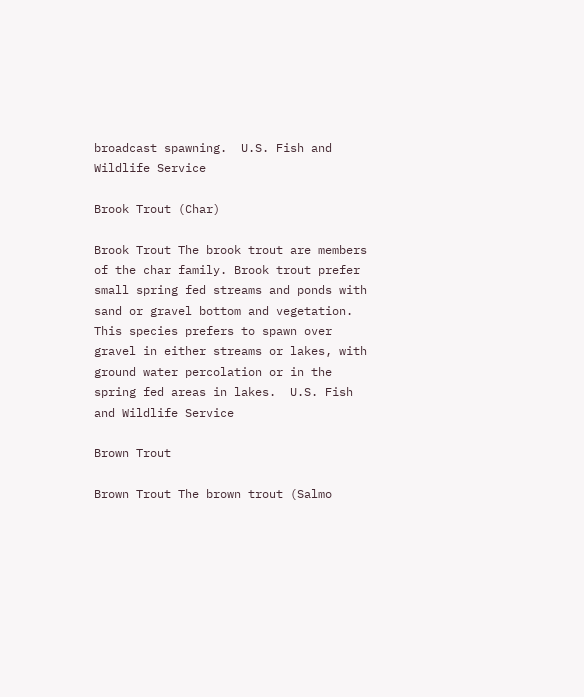broadcast spawning.  U.S. Fish and Wildlife Service

Brook Trout (Char)

Brook Trout The brook trout are members of the char family. Brook trout prefer small spring fed streams and ponds with sand or gravel bottom and vegetation. This species prefers to spawn over gravel in either streams or lakes, with ground water percolation or in the spring fed areas in lakes.  U.S. Fish and Wildlife Service

Brown Trout

Brown Trout The brown trout (Salmo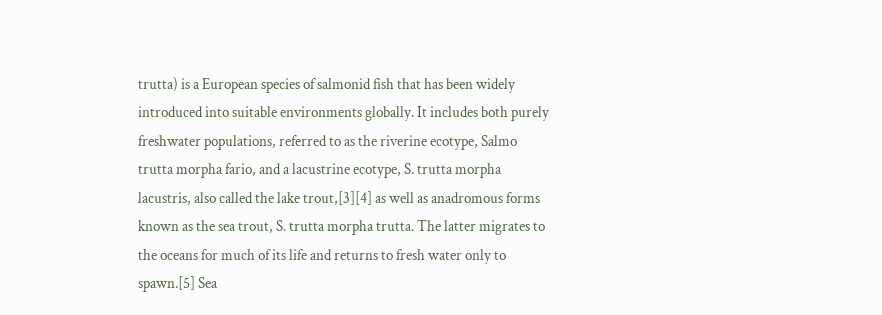trutta) is a European species of salmonid fish that has been widely introduced into suitable environments globally. It includes both purely freshwater populations, referred to as the riverine ecotype, Salmo trutta morpha fario, and a lacustrine ecotype, S. trutta morpha lacustris, also called the lake trout,[3][4] as well as anadromous forms known as the sea trout, S. trutta morpha trutta. The latter migrates to the oceans for much of its life and returns to fresh water only to spawn.[5] Sea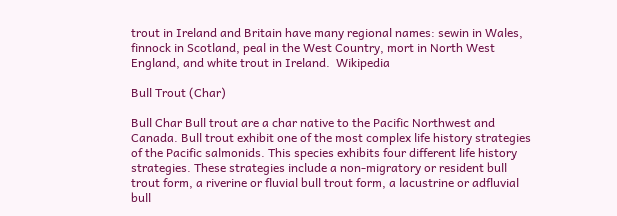trout in Ireland and Britain have many regional names: sewin in Wales, finnock in Scotland, peal in the West Country, mort in North West England, and white trout in Ireland.  Wikipedia

Bull Trout (Char)

Bull Char Bull trout are a char native to the Pacific Northwest and Canada. Bull trout exhibit one of the most complex life history strategies of the Pacific salmonids. This species exhibits four different life history strategies. These strategies include a non-migratory or resident bull trout form, a riverine or fluvial bull trout form, a lacustrine or adfluvial bull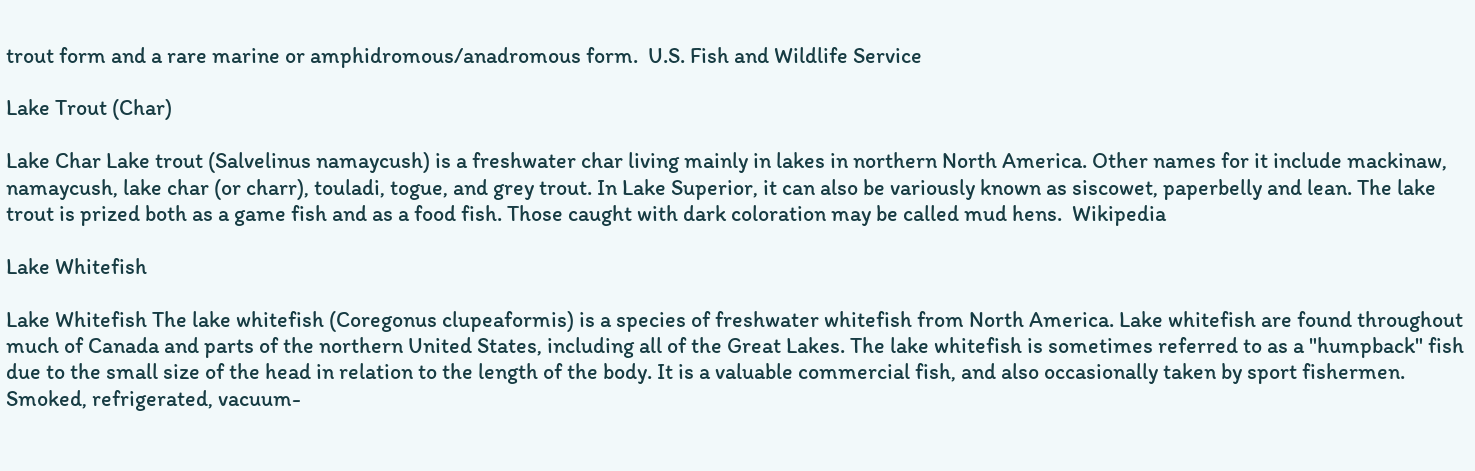trout form and a rare marine or amphidromous/anadromous form.  U.S. Fish and Wildlife Service

Lake Trout (Char)

Lake Char Lake trout (Salvelinus namaycush) is a freshwater char living mainly in lakes in northern North America. Other names for it include mackinaw, namaycush, lake char (or charr), touladi, togue, and grey trout. In Lake Superior, it can also be variously known as siscowet, paperbelly and lean. The lake trout is prized both as a game fish and as a food fish. Those caught with dark coloration may be called mud hens.  Wikipedia

Lake Whitefish

Lake Whitefish The lake whitefish (Coregonus clupeaformis) is a species of freshwater whitefish from North America. Lake whitefish are found throughout much of Canada and parts of the northern United States, including all of the Great Lakes. The lake whitefish is sometimes referred to as a "humpback" fish due to the small size of the head in relation to the length of the body. It is a valuable commercial fish, and also occasionally taken by sport fishermen. Smoked, refrigerated, vacuum-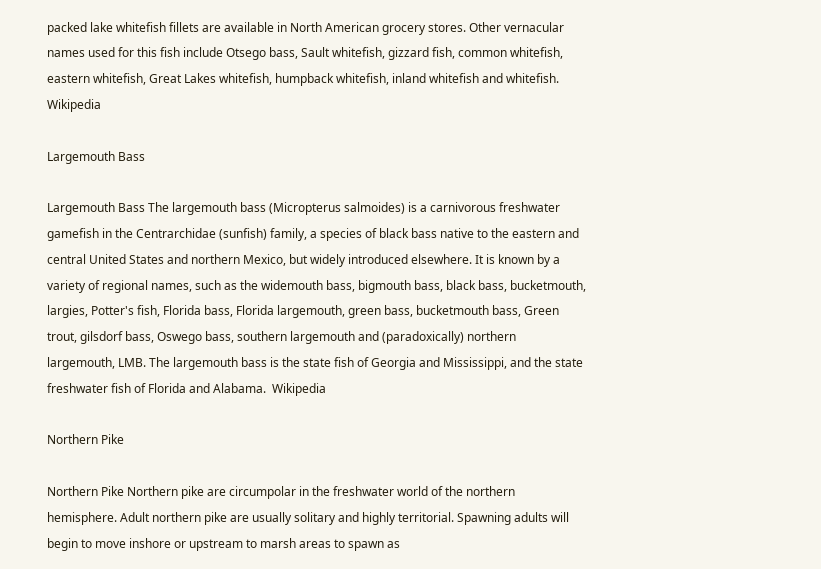packed lake whitefish fillets are available in North American grocery stores. Other vernacular names used for this fish include Otsego bass, Sault whitefish, gizzard fish, common whitefish, eastern whitefish, Great Lakes whitefish, humpback whitefish, inland whitefish and whitefish.  Wikipedia

Largemouth Bass

Largemouth Bass The largemouth bass (Micropterus salmoides) is a carnivorous freshwater gamefish in the Centrarchidae (sunfish) family, a species of black bass native to the eastern and central United States and northern Mexico, but widely introduced elsewhere. It is known by a variety of regional names, such as the widemouth bass, bigmouth bass, black bass, bucketmouth, largies, Potter's fish, Florida bass, Florida largemouth, green bass, bucketmouth bass, Green trout, gilsdorf bass, Oswego bass, southern largemouth and (paradoxically) northern largemouth, LMB. The largemouth bass is the state fish of Georgia and Mississippi, and the state freshwater fish of Florida and Alabama.  Wikipedia

Northern Pike

Northern Pike Northern pike are circumpolar in the freshwater world of the northern hemisphere. Adult northern pike are usually solitary and highly territorial. Spawning adults will begin to move inshore or upstream to marsh areas to spawn as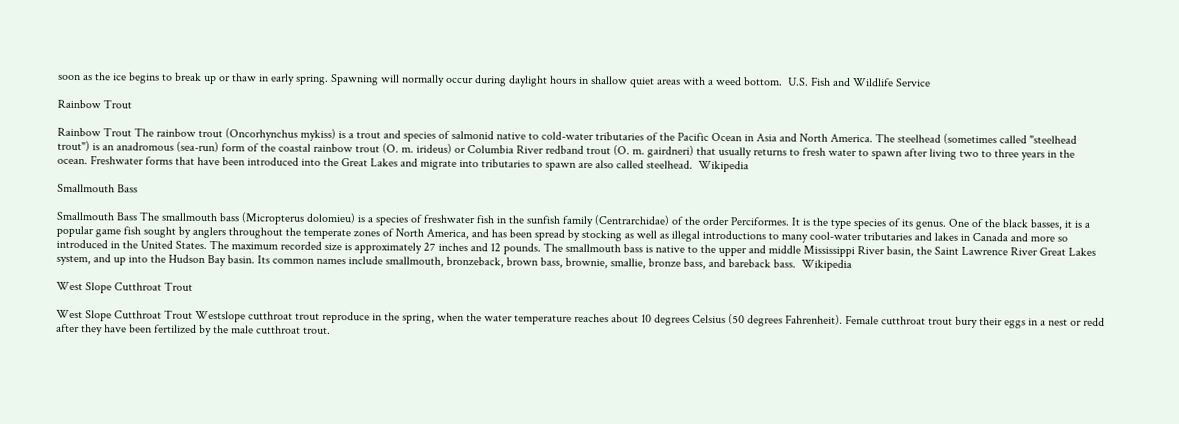soon as the ice begins to break up or thaw in early spring. Spawning will normally occur during daylight hours in shallow quiet areas with a weed bottom.  U.S. Fish and Wildlife Service

Rainbow Trout

Rainbow Trout The rainbow trout (Oncorhynchus mykiss) is a trout and species of salmonid native to cold-water tributaries of the Pacific Ocean in Asia and North America. The steelhead (sometimes called "steelhead trout") is an anadromous (sea-run) form of the coastal rainbow trout (O. m. irideus) or Columbia River redband trout (O. m. gairdneri) that usually returns to fresh water to spawn after living two to three years in the ocean. Freshwater forms that have been introduced into the Great Lakes and migrate into tributaries to spawn are also called steelhead.  Wikipedia

Smallmouth Bass

Smallmouth Bass The smallmouth bass (Micropterus dolomieu) is a species of freshwater fish in the sunfish family (Centrarchidae) of the order Perciformes. It is the type species of its genus. One of the black basses, it is a popular game fish sought by anglers throughout the temperate zones of North America, and has been spread by stocking as well as illegal introductions to many cool-water tributaries and lakes in Canada and more so introduced in the United States. The maximum recorded size is approximately 27 inches and 12 pounds. The smallmouth bass is native to the upper and middle Mississippi River basin, the Saint Lawrence River Great Lakes system, and up into the Hudson Bay basin. Its common names include smallmouth, bronzeback, brown bass, brownie, smallie, bronze bass, and bareback bass.  Wikipedia

West Slope Cutthroat Trout

West Slope Cutthroat Trout Westslope cutthroat trout reproduce in the spring, when the water temperature reaches about 10 degrees Celsius (50 degrees Fahrenheit). Female cutthroat trout bury their eggs in a nest or redd after they have been fertilized by the male cutthroat trout.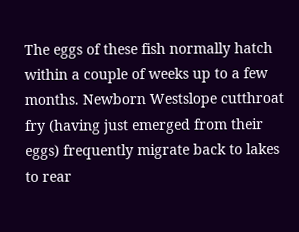The eggs of these fish normally hatch within a couple of weeks up to a few months. Newborn Westslope cutthroat fry (having just emerged from their eggs) frequently migrate back to lakes to rear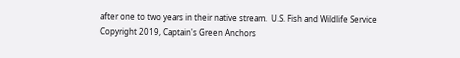after one to two years in their native stream.  U.S. Fish and Wildlife Service
Copyright 2019, Captain's Green Anchors